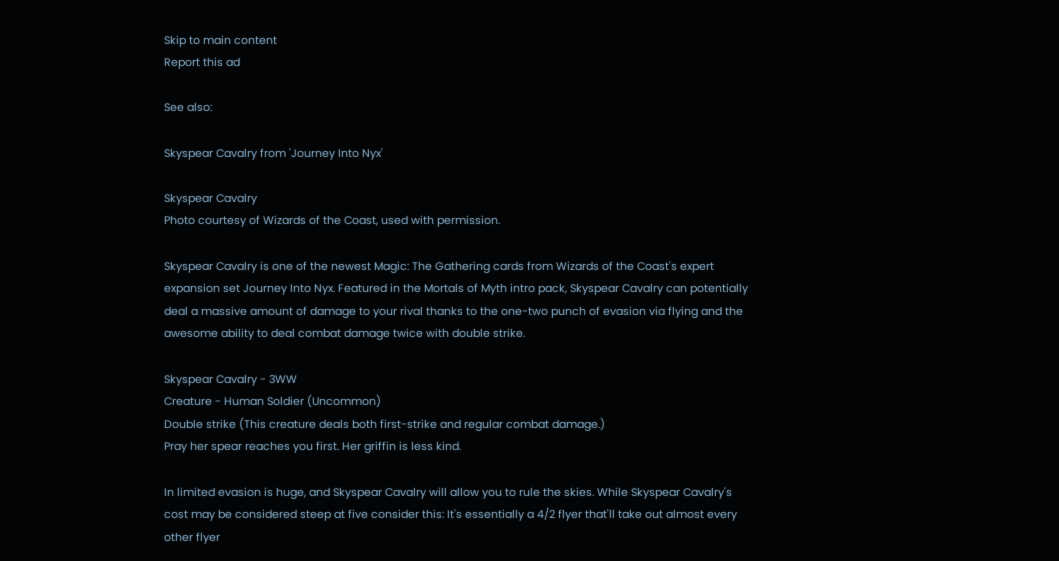Skip to main content
Report this ad

See also:

Skyspear Cavalry from 'Journey Into Nyx'

Skyspear Cavalry
Photo courtesy of Wizards of the Coast, used with permission.

Skyspear Cavalry is one of the newest Magic: The Gathering cards from Wizards of the Coast's expert expansion set Journey Into Nyx. Featured in the Mortals of Myth intro pack, Skyspear Cavalry can potentially deal a massive amount of damage to your rival thanks to the one-two punch of evasion via flying and the awesome ability to deal combat damage twice with double strike.

Skyspear Cavalry - 3WW
Creature - Human Soldier (Uncommon)
Double strike (This creature deals both first-strike and regular combat damage.)
Pray her spear reaches you first. Her griffin is less kind.

In limited evasion is huge, and Skyspear Cavalry will allow you to rule the skies. While Skyspear Cavalry's cost may be considered steep at five consider this: It's essentially a 4/2 flyer that'll take out almost every other flyer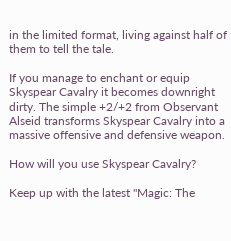in the limited format, living against half of them to tell the tale.

If you manage to enchant or equip Skyspear Cavalry it becomes downright dirty. The simple +2/+2 from Observant Alseid transforms Skyspear Cavalry into a massive offensive and defensive weapon.

How will you use Skyspear Cavalry?

Keep up with the latest "Magic: The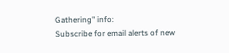Gathering" info:
Subscribe for email alerts of new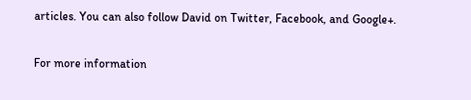articles. You can also follow David on Twitter, Facebook, and Google+.

For more information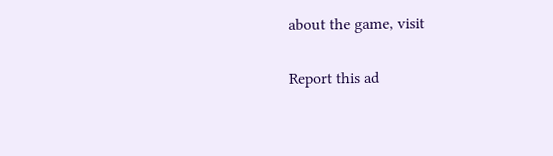about the game, visit

Report this ad